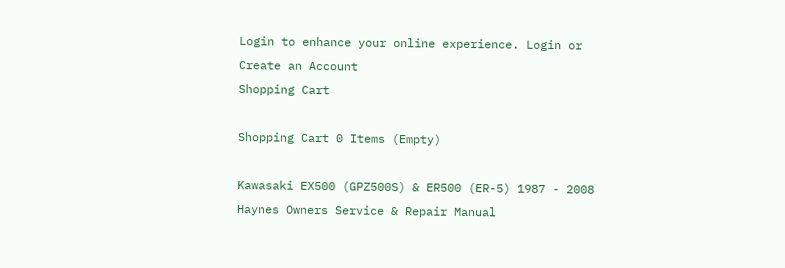Login to enhance your online experience. Login or Create an Account
Shopping Cart

Shopping Cart 0 Items (Empty)

Kawasaki EX500 (GPZ500S) & ER500 (ER-5) 1987 - 2008 Haynes Owners Service & Repair Manual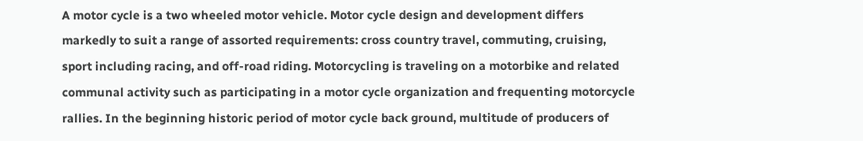A motor cycle is a two wheeled motor vehicle. Motor cycle design and development differs markedly to suit a range of assorted requirements: cross country travel, commuting, cruising, sport including racing, and off-road riding. Motorcycling is traveling on a motorbike and related communal activity such as participating in a motor cycle organization and frequenting motorcycle rallies. In the beginning historic period of motor cycle back ground, multitude of producers of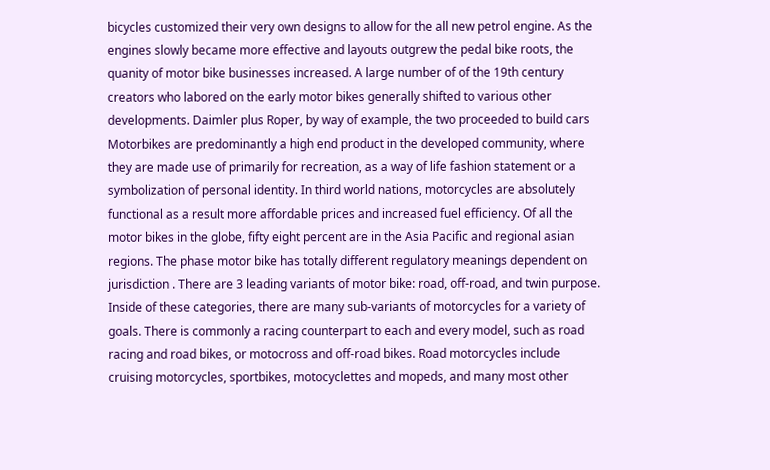bicycles customized their very own designs to allow for the all new petrol engine. As the engines slowly became more effective and layouts outgrew the pedal bike roots, the quanity of motor bike businesses increased. A large number of of the 19th century creators who labored on the early motor bikes generally shifted to various other developments. Daimler plus Roper, by way of example, the two proceeded to build cars Motorbikes are predominantly a high end product in the developed community, where they are made use of primarily for recreation, as a way of life fashion statement or a symbolization of personal identity. In third world nations, motorcycles are absolutely functional as a result more affordable prices and increased fuel efficiency. Of all the motor bikes in the globe, fifty eight percent are in the Asia Pacific and regional asian regions. The phase motor bike has totally different regulatory meanings dependent on jurisdiction . There are 3 leading variants of motor bike: road, off-road, and twin purpose. Inside of these categories, there are many sub-variants of motorcycles for a variety of goals. There is commonly a racing counterpart to each and every model, such as road racing and road bikes, or motocross and off-road bikes. Road motorcycles include cruising motorcycles, sportbikes, motocyclettes and mopeds, and many most other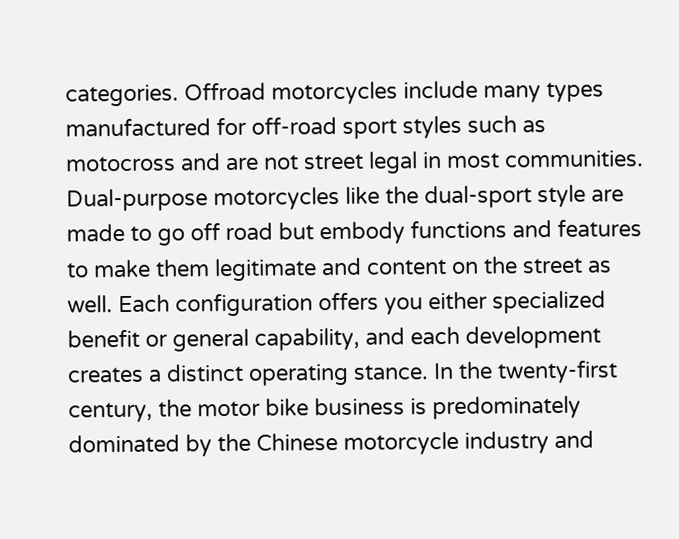categories. Offroad motorcycles include many types manufactured for off-road sport styles such as motocross and are not street legal in most communities. Dual-purpose motorcycles like the dual-sport style are made to go off road but embody functions and features to make them legitimate and content on the street as well. Each configuration offers you either specialized benefit or general capability, and each development creates a distinct operating stance. In the twenty-first century, the motor bike business is predominately dominated by the Chinese motorcycle industry and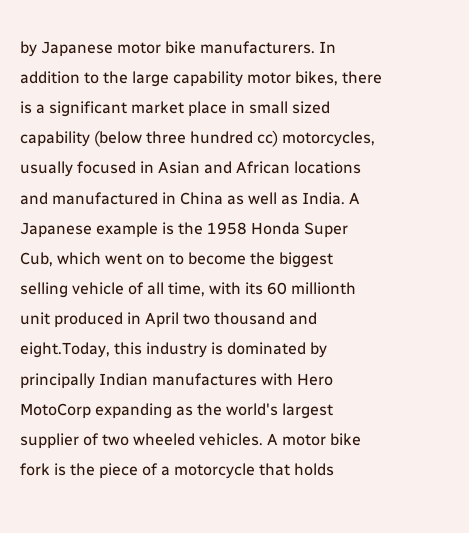by Japanese motor bike manufacturers. In addition to the large capability motor bikes, there is a significant market place in small sized capability (below three hundred cc) motorcycles, usually focused in Asian and African locations and manufactured in China as well as India. A Japanese example is the 1958 Honda Super Cub, which went on to become the biggest selling vehicle of all time, with its 60 millionth unit produced in April two thousand and eight.Today, this industry is dominated by principally Indian manufactures with Hero MotoCorp expanding as the world's largest supplier of two wheeled vehicles. A motor bike fork is the piece of a motorcycle that holds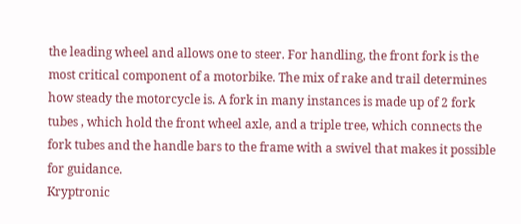the leading wheel and allows one to steer. For handling, the front fork is the most critical component of a motorbike. The mix of rake and trail determines how steady the motorcycle is. A fork in many instances is made up of 2 fork tubes , which hold the front wheel axle, and a triple tree, which connects the fork tubes and the handle bars to the frame with a swivel that makes it possible for guidance.
Kryptronic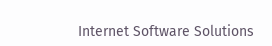Internet Software Solutions